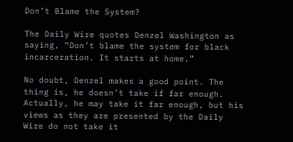Don’t Blame the System?

The Daily Wire quotes Denzel Washington as saying, “Don’t blame the system for black incarceration. It starts at home.”

No doubt, Denzel makes a good point. The thing is, he doesn’t take if far enough. Actually, he may take it far enough, but his views as they are presented by the Daily Wire do not take it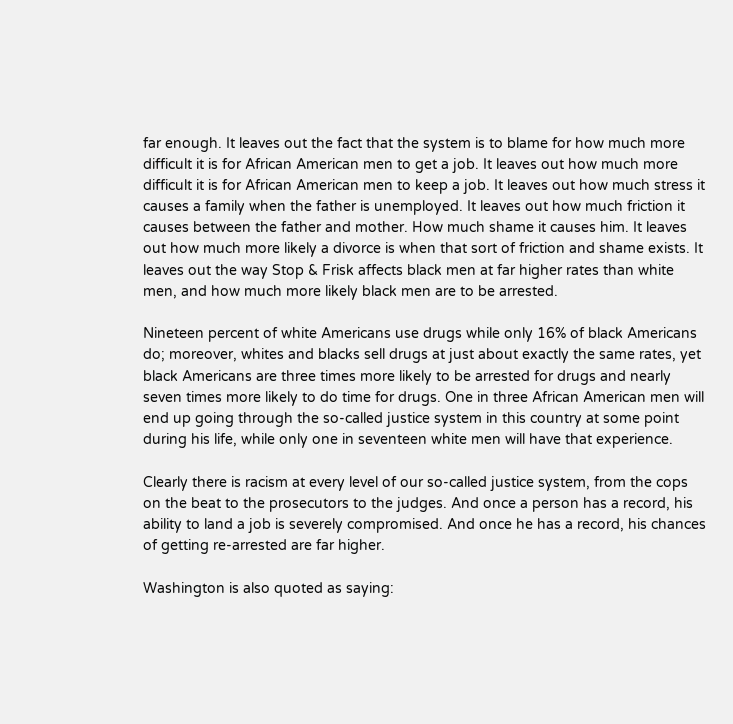far enough. It leaves out the fact that the system is to blame for how much more difficult it is for African American men to get a job. It leaves out how much more difficult it is for African American men to keep a job. It leaves out how much stress it causes a family when the father is unemployed. It leaves out how much friction it causes between the father and mother. How much shame it causes him. It leaves out how much more likely a divorce is when that sort of friction and shame exists. It leaves out the way Stop & Frisk affects black men at far higher rates than white men, and how much more likely black men are to be arrested.

Nineteen percent of white Americans use drugs while only 16% of black Americans do; moreover, whites and blacks sell drugs at just about exactly the same rates, yet black Americans are three times more likely to be arrested for drugs and nearly seven times more likely to do time for drugs. One in three African American men will end up going through the so-called justice system in this country at some point during his life, while only one in seventeen white men will have that experience.

Clearly there is racism at every level of our so-called justice system, from the cops on the beat to the prosecutors to the judges. And once a person has a record, his ability to land a job is severely compromised. And once he has a record, his chances of getting re-arrested are far higher.

Washington is also quoted as saying: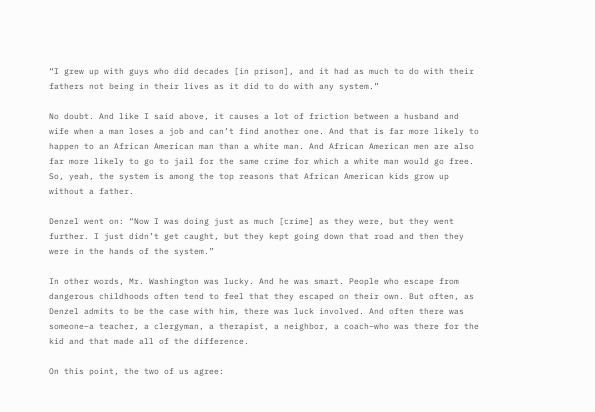“I grew up with guys who did decades [in prison], and it had as much to do with their fathers not being in their lives as it did to do with any system.”

No doubt. And like I said above, it causes a lot of friction between a husband and wife when a man loses a job and can’t find another one. And that is far more likely to happen to an African American man than a white man. And African American men are also far more likely to go to jail for the same crime for which a white man would go free. So, yeah, the system is among the top reasons that African American kids grow up without a father.

Denzel went on: “Now I was doing just as much [crime] as they were, but they went further. I just didn’t get caught, but they kept going down that road and then they were in the hands of the system.”

In other words, Mr. Washington was lucky. And he was smart. People who escape from dangerous childhoods often tend to feel that they escaped on their own. But often, as Denzel admits to be the case with him, there was luck involved. And often there was someone–a teacher, a clergyman, a therapist, a neighbor, a coach–who was there for the kid and that made all of the difference.

On this point, the two of us agree: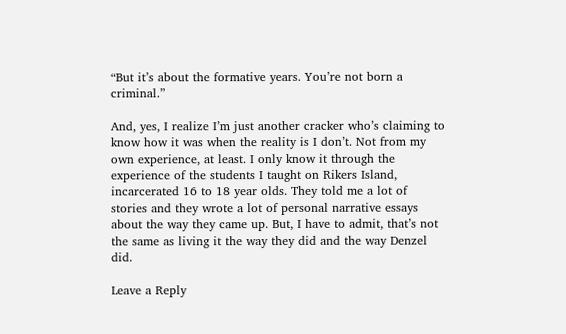“But it’s about the formative years. You’re not born a criminal.”

And, yes, I realize I’m just another cracker who’s claiming to know how it was when the reality is I don’t. Not from my own experience, at least. I only know it through the experience of the students I taught on Rikers Island, incarcerated 16 to 18 year olds. They told me a lot of stories and they wrote a lot of personal narrative essays about the way they came up. But, I have to admit, that’s not the same as living it the way they did and the way Denzel did.

Leave a Reply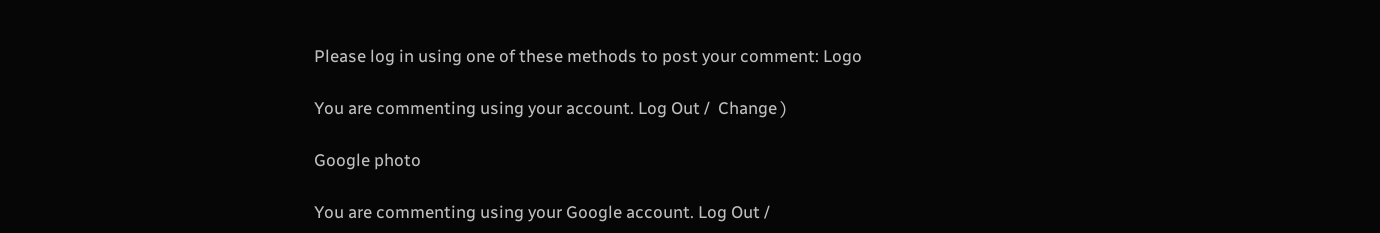Please log in using one of these methods to post your comment: Logo

You are commenting using your account. Log Out /  Change )

Google photo

You are commenting using your Google account. Log Out /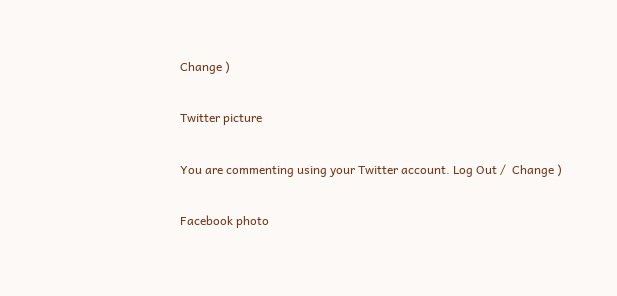Change )

Twitter picture

You are commenting using your Twitter account. Log Out /  Change )

Facebook photo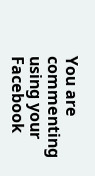You are commenting using your Facebook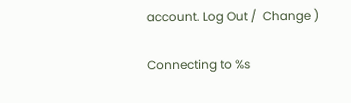account. Log Out /  Change )

Connecting to %s